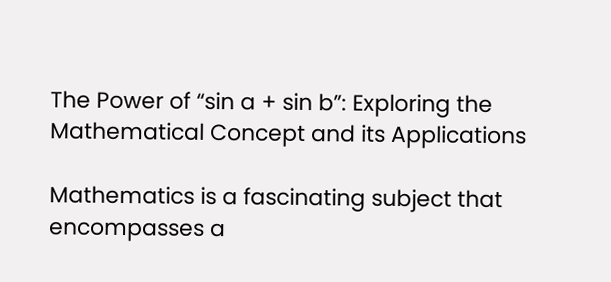The Power of “sin a + sin b”: Exploring the Mathematical Concept and its Applications

Mathematics is a fascinating subject that encompasses a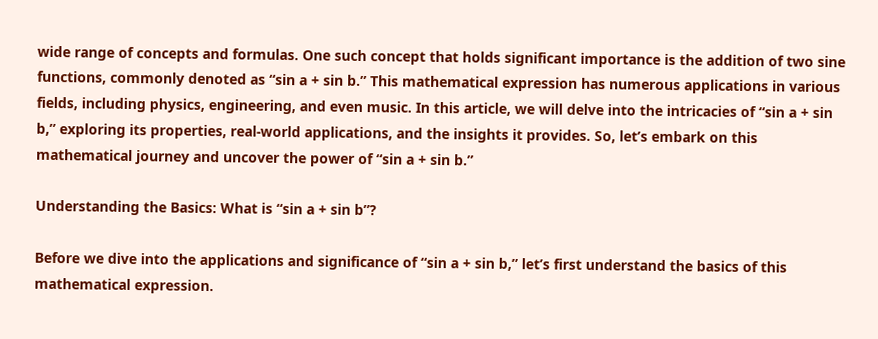wide range of concepts and formulas. One such concept that holds significant importance is the addition of two sine functions, commonly denoted as “sin a + sin b.” This mathematical expression has numerous applications in various fields, including physics, engineering, and even music. In this article, we will delve into the intricacies of “sin a + sin b,” exploring its properties, real-world applications, and the insights it provides. So, let’s embark on this mathematical journey and uncover the power of “sin a + sin b.”

Understanding the Basics: What is “sin a + sin b”?

Before we dive into the applications and significance of “sin a + sin b,” let’s first understand the basics of this mathematical expression.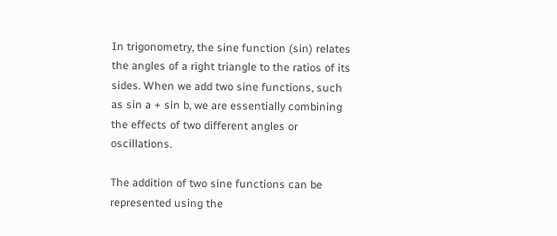In trigonometry, the sine function (sin) relates the angles of a right triangle to the ratios of its sides. When we add two sine functions, such as sin a + sin b, we are essentially combining the effects of two different angles or oscillations.

The addition of two sine functions can be represented using the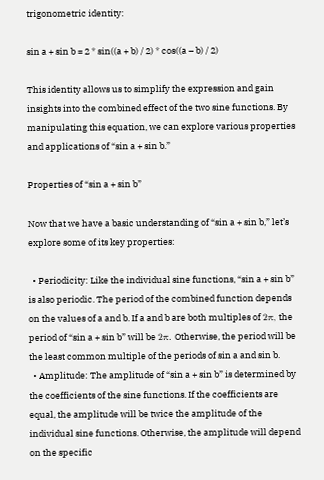trigonometric identity:

sin a + sin b = 2 * sin((a + b) / 2) * cos((a – b) / 2)

This identity allows us to simplify the expression and gain insights into the combined effect of the two sine functions. By manipulating this equation, we can explore various properties and applications of “sin a + sin b.”

Properties of “sin a + sin b”

Now that we have a basic understanding of “sin a + sin b,” let’s explore some of its key properties:

  • Periodicity: Like the individual sine functions, “sin a + sin b” is also periodic. The period of the combined function depends on the values of a and b. If a and b are both multiples of 2π, the period of “sin a + sin b” will be 2π. Otherwise, the period will be the least common multiple of the periods of sin a and sin b.
  • Amplitude: The amplitude of “sin a + sin b” is determined by the coefficients of the sine functions. If the coefficients are equal, the amplitude will be twice the amplitude of the individual sine functions. Otherwise, the amplitude will depend on the specific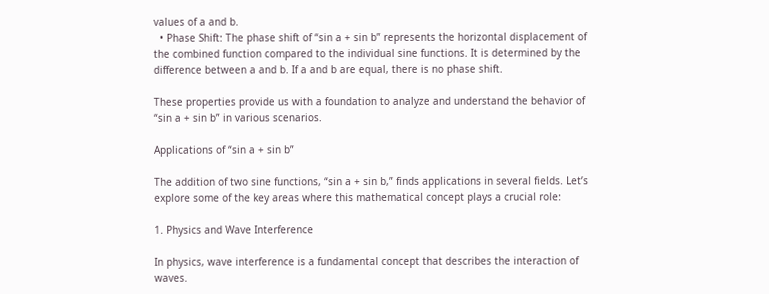values of a and b.
  • Phase Shift: The phase shift of “sin a + sin b” represents the horizontal displacement of the combined function compared to the individual sine functions. It is determined by the difference between a and b. If a and b are equal, there is no phase shift.

These properties provide us with a foundation to analyze and understand the behavior of “sin a + sin b” in various scenarios.

Applications of “sin a + sin b”

The addition of two sine functions, “sin a + sin b,” finds applications in several fields. Let’s explore some of the key areas where this mathematical concept plays a crucial role:

1. Physics and Wave Interference

In physics, wave interference is a fundamental concept that describes the interaction of waves.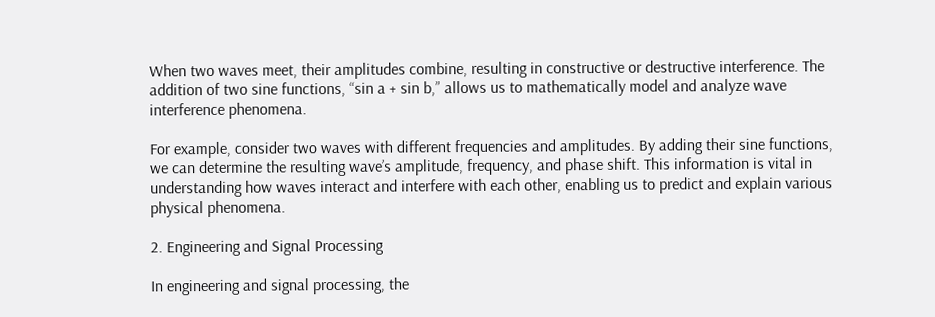When two waves meet, their amplitudes combine, resulting in constructive or destructive interference. The addition of two sine functions, “sin a + sin b,” allows us to mathematically model and analyze wave interference phenomena.

For example, consider two waves with different frequencies and amplitudes. By adding their sine functions, we can determine the resulting wave’s amplitude, frequency, and phase shift. This information is vital in understanding how waves interact and interfere with each other, enabling us to predict and explain various physical phenomena.

2. Engineering and Signal Processing

In engineering and signal processing, the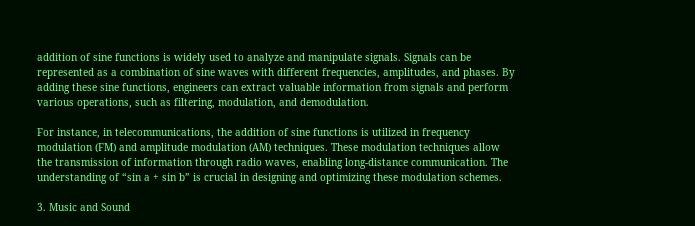addition of sine functions is widely used to analyze and manipulate signals. Signals can be represented as a combination of sine waves with different frequencies, amplitudes, and phases. By adding these sine functions, engineers can extract valuable information from signals and perform various operations, such as filtering, modulation, and demodulation.

For instance, in telecommunications, the addition of sine functions is utilized in frequency modulation (FM) and amplitude modulation (AM) techniques. These modulation techniques allow the transmission of information through radio waves, enabling long-distance communication. The understanding of “sin a + sin b” is crucial in designing and optimizing these modulation schemes.

3. Music and Sound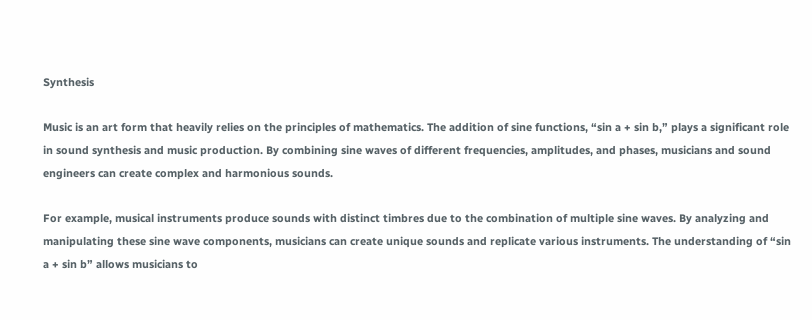Synthesis

Music is an art form that heavily relies on the principles of mathematics. The addition of sine functions, “sin a + sin b,” plays a significant role in sound synthesis and music production. By combining sine waves of different frequencies, amplitudes, and phases, musicians and sound engineers can create complex and harmonious sounds.

For example, musical instruments produce sounds with distinct timbres due to the combination of multiple sine waves. By analyzing and manipulating these sine wave components, musicians can create unique sounds and replicate various instruments. The understanding of “sin a + sin b” allows musicians to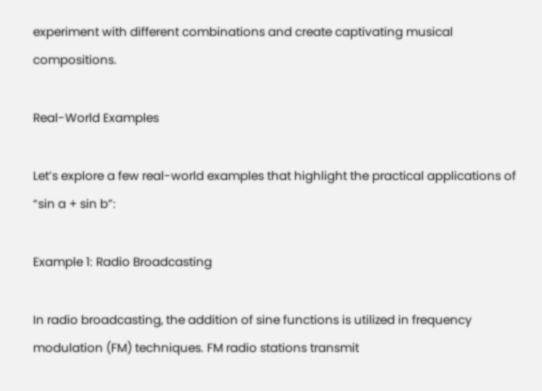experiment with different combinations and create captivating musical compositions.

Real-World Examples

Let’s explore a few real-world examples that highlight the practical applications of “sin a + sin b”:

Example 1: Radio Broadcasting

In radio broadcasting, the addition of sine functions is utilized in frequency modulation (FM) techniques. FM radio stations transmit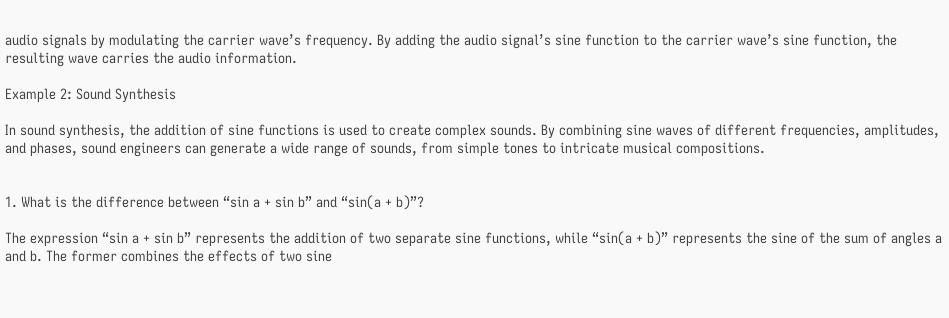audio signals by modulating the carrier wave’s frequency. By adding the audio signal’s sine function to the carrier wave’s sine function, the resulting wave carries the audio information.

Example 2: Sound Synthesis

In sound synthesis, the addition of sine functions is used to create complex sounds. By combining sine waves of different frequencies, amplitudes, and phases, sound engineers can generate a wide range of sounds, from simple tones to intricate musical compositions.


1. What is the difference between “sin a + sin b” and “sin(a + b)”?

The expression “sin a + sin b” represents the addition of two separate sine functions, while “sin(a + b)” represents the sine of the sum of angles a and b. The former combines the effects of two sine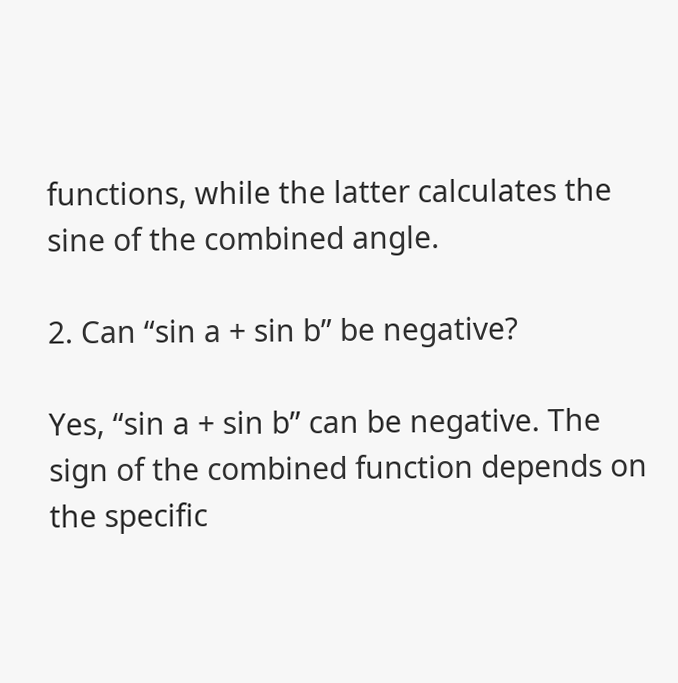functions, while the latter calculates the sine of the combined angle.

2. Can “sin a + sin b” be negative?

Yes, “sin a + sin b” can be negative. The sign of the combined function depends on the specific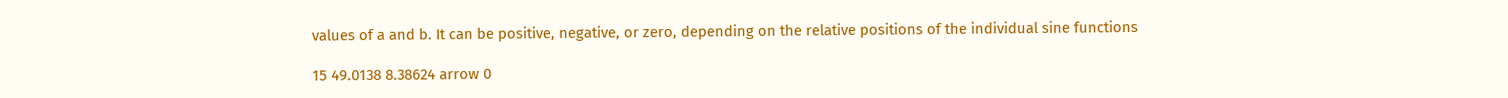values of a and b. It can be positive, negative, or zero, depending on the relative positions of the individual sine functions

15 49.0138 8.38624 arrow 0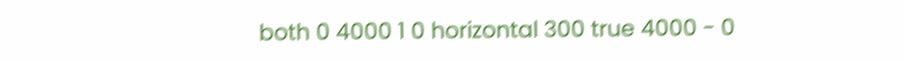both 0 4000 1 0 horizontal 300 true 4000 - 0